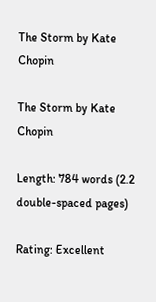The Storm by Kate Chopin

The Storm by Kate Chopin

Length: 784 words (2.2 double-spaced pages)

Rating: Excellent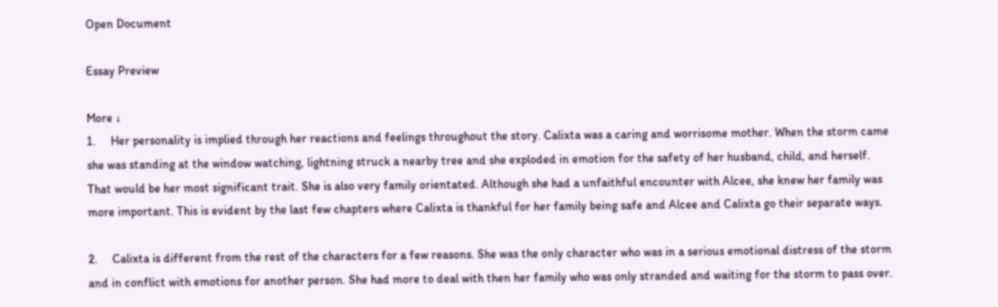Open Document

Essay Preview

More ↓
1.     Her personality is implied through her reactions and feelings throughout the story. Calixta was a caring and worrisome mother. When the storm came she was standing at the window watching, lightning struck a nearby tree and she exploded in emotion for the safety of her husband, child, and herself. That would be her most significant trait. She is also very family orientated. Although she had a unfaithful encounter with Alcee, she knew her family was more important. This is evident by the last few chapters where Calixta is thankful for her family being safe and Alcee and Calixta go their separate ways.

2.     Calixta is different from the rest of the characters for a few reasons. She was the only character who was in a serious emotional distress of the storm and in conflict with emotions for another person. She had more to deal with then her family who was only stranded and waiting for the storm to pass over.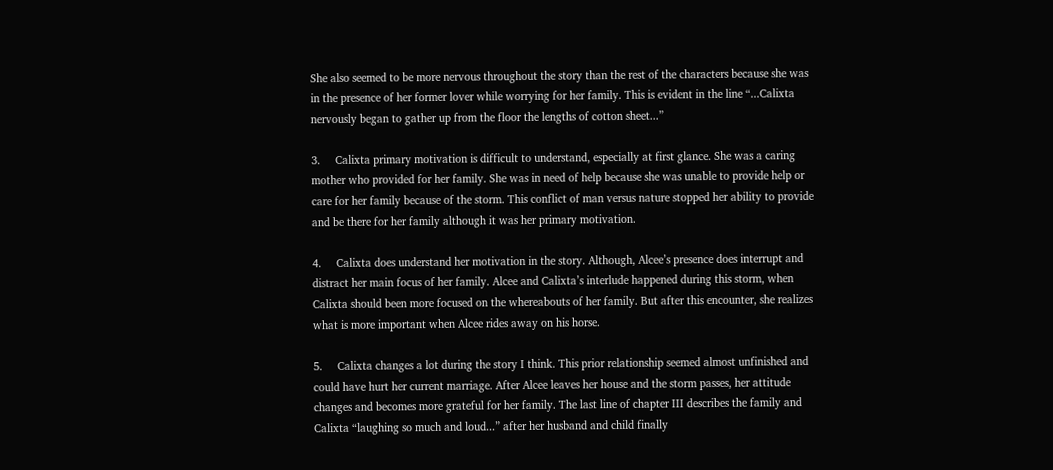She also seemed to be more nervous throughout the story than the rest of the characters because she was in the presence of her former lover while worrying for her family. This is evident in the line “...Calixta nervously began to gather up from the floor the lengths of cotton sheet...”

3.     Calixta primary motivation is difficult to understand, especially at first glance. She was a caring mother who provided for her family. She was in need of help because she was unable to provide help or care for her family because of the storm. This conflict of man versus nature stopped her ability to provide and be there for her family although it was her primary motivation.

4.     Calixta does understand her motivation in the story. Although, Alcee’s presence does interrupt and distract her main focus of her family. Alcee and Calixta’s interlude happened during this storm, when Calixta should been more focused on the whereabouts of her family. But after this encounter, she realizes what is more important when Alcee rides away on his horse.

5.     Calixta changes a lot during the story I think. This prior relationship seemed almost unfinished and could have hurt her current marriage. After Alcee leaves her house and the storm passes, her attitude changes and becomes more grateful for her family. The last line of chapter III describes the family and Calixta “laughing so much and loud...” after her husband and child finally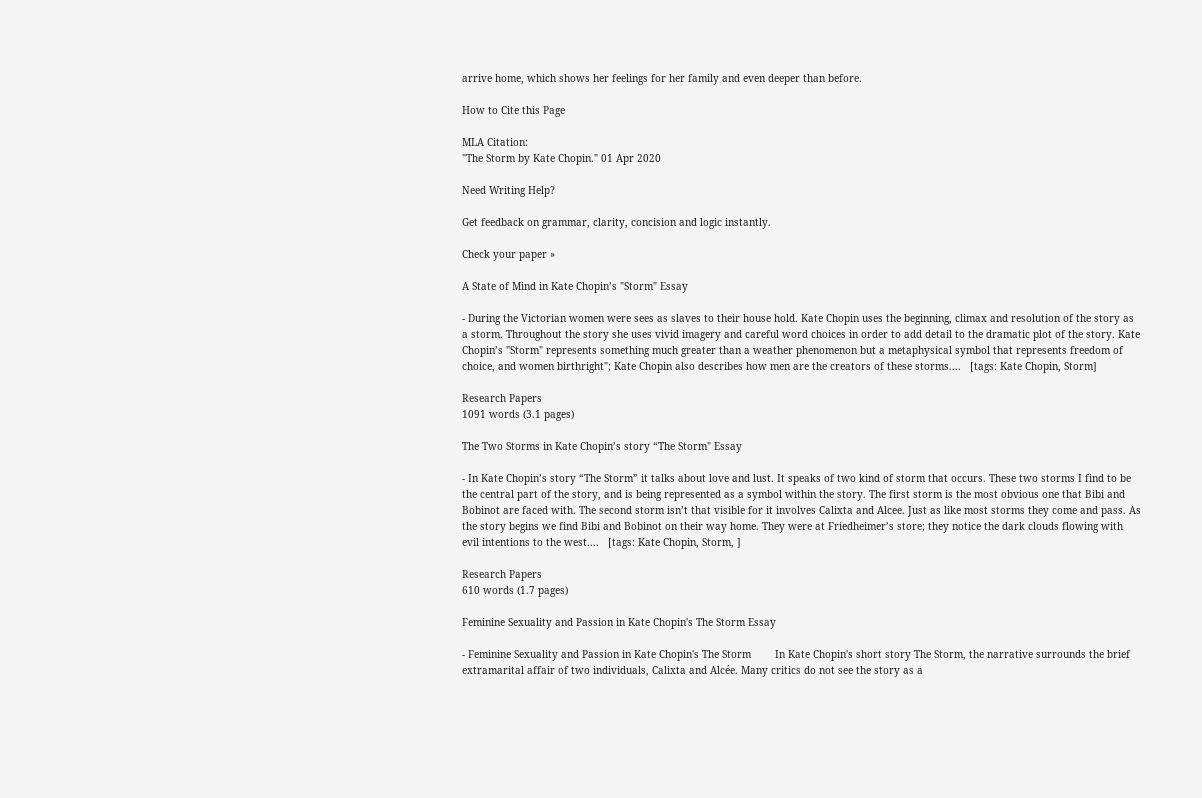arrive home, which shows her feelings for her family and even deeper than before.

How to Cite this Page

MLA Citation:
"The Storm by Kate Chopin." 01 Apr 2020

Need Writing Help?

Get feedback on grammar, clarity, concision and logic instantly.

Check your paper »

A State of Mind in Kate Chopin’s "Storm" Essay

- During the Victorian women were sees as slaves to their house hold. Kate Chopin uses the beginning, climax and resolution of the story as a storm. Throughout the story she uses vivid imagery and careful word choices in order to add detail to the dramatic plot of the story. Kate Chopin’s "Storm" represents something much greater than a weather phenomenon but a metaphysical symbol that represents freedom of choice, and women birthright"; Kate Chopin also describes how men are the creators of these storms....   [tags: Kate Chopin, Storm]

Research Papers
1091 words (3.1 pages)

The Two Storms in Kate Chopin’s story “The Storm" Essay

- In Kate Chopin’s story “The Storm” it talks about love and lust. It speaks of two kind of storm that occurs. These two storms I find to be the central part of the story, and is being represented as a symbol within the story. The first storm is the most obvious one that Bibi and Bobinot are faced with. The second storm isn’t that visible for it involves Calixta and Alcee. Just as like most storms they come and pass. As the story begins we find Bibi and Bobinot on their way home. They were at Friedheimer’s store; they notice the dark clouds flowing with evil intentions to the west....   [tags: Kate Chopin, Storm, ]

Research Papers
610 words (1.7 pages)

Feminine Sexuality and Passion in Kate Chopin's The Storm Essay

- Feminine Sexuality and Passion in Kate Chopin's The Storm        In Kate Chopin's short story The Storm, the narrative surrounds the brief extramarital affair of two individuals, Calixta and Alcée. Many critics do not see the story as a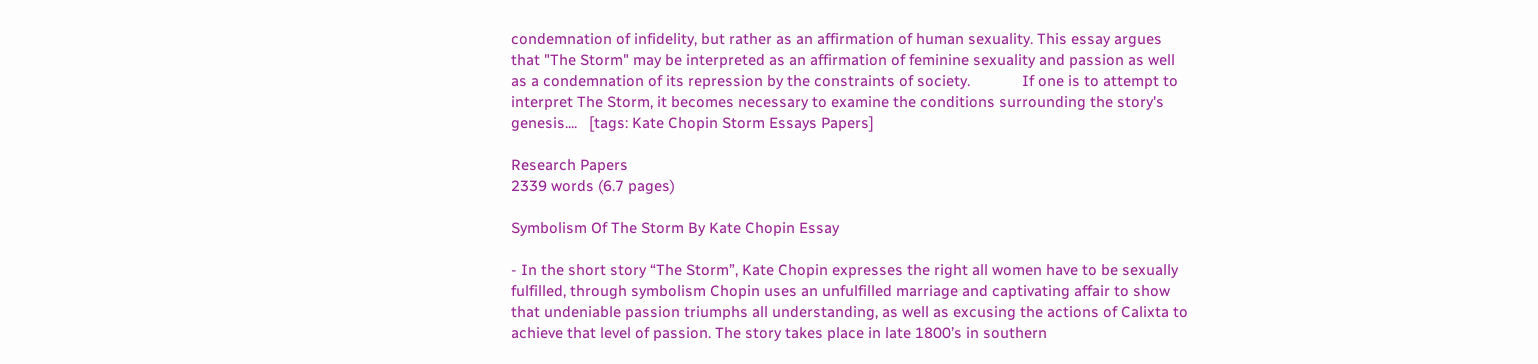condemnation of infidelity, but rather as an affirmation of human sexuality. This essay argues that "The Storm" may be interpreted as an affirmation of feminine sexuality and passion as well as a condemnation of its repression by the constraints of society.             If one is to attempt to interpret The Storm, it becomes necessary to examine the conditions surrounding the story's genesis....   [tags: Kate Chopin Storm Essays Papers]

Research Papers
2339 words (6.7 pages)

Symbolism Of The Storm By Kate Chopin Essay

- In the short story “The Storm”, Kate Chopin expresses the right all women have to be sexually fulfilled, through symbolism Chopin uses an unfulfilled marriage and captivating affair to show that undeniable passion triumphs all understanding, as well as excusing the actions of Calixta to achieve that level of passion. The story takes place in late 1800’s in southern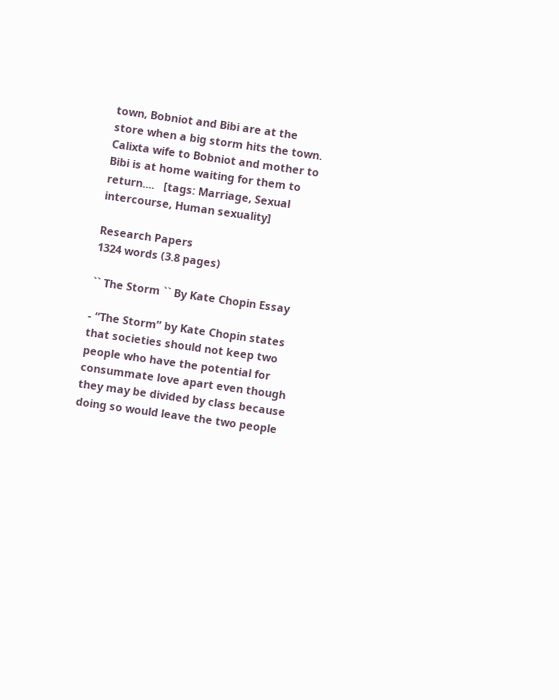town, Bobniot and Bibi are at the store when a big storm hits the town. Calixta wife to Bobniot and mother to Bibi is at home waiting for them to return....   [tags: Marriage, Sexual intercourse, Human sexuality]

Research Papers
1324 words (3.8 pages)

`` The Storm `` By Kate Chopin Essay

- “The Storm” by Kate Chopin states that societies should not keep two people who have the potential for consummate love apart even though they may be divided by class because doing so would leave the two people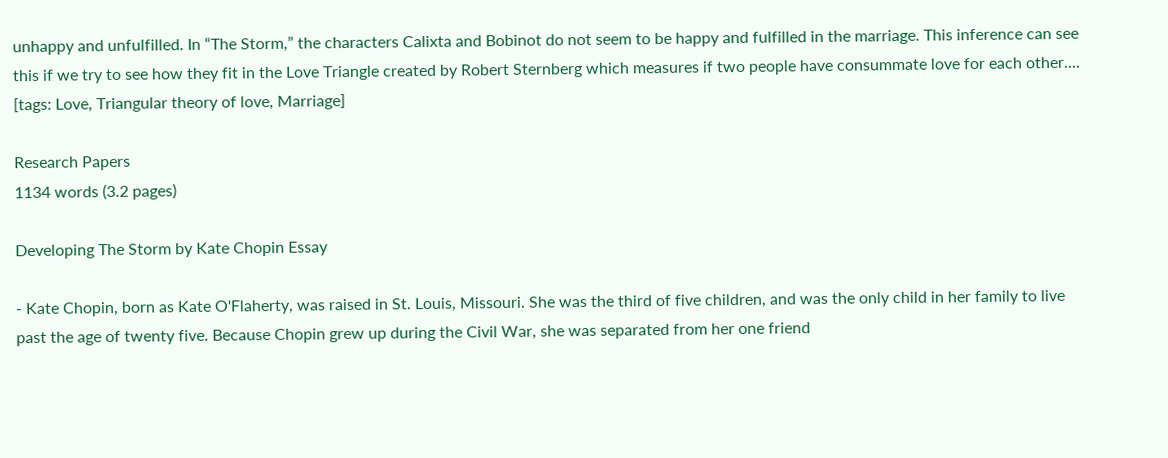unhappy and unfulfilled. In “The Storm,” the characters Calixta and Bobinot do not seem to be happy and fulfilled in the marriage. This inference can see this if we try to see how they fit in the Love Triangle created by Robert Sternberg which measures if two people have consummate love for each other....   [tags: Love, Triangular theory of love, Marriage]

Research Papers
1134 words (3.2 pages)

Developing The Storm by Kate Chopin Essay

- Kate Chopin, born as Kate O'Flaherty, was raised in St. Louis, Missouri. She was the third of five children, and was the only child in her family to live past the age of twenty five. Because Chopin grew up during the Civil War, she was separated from her one friend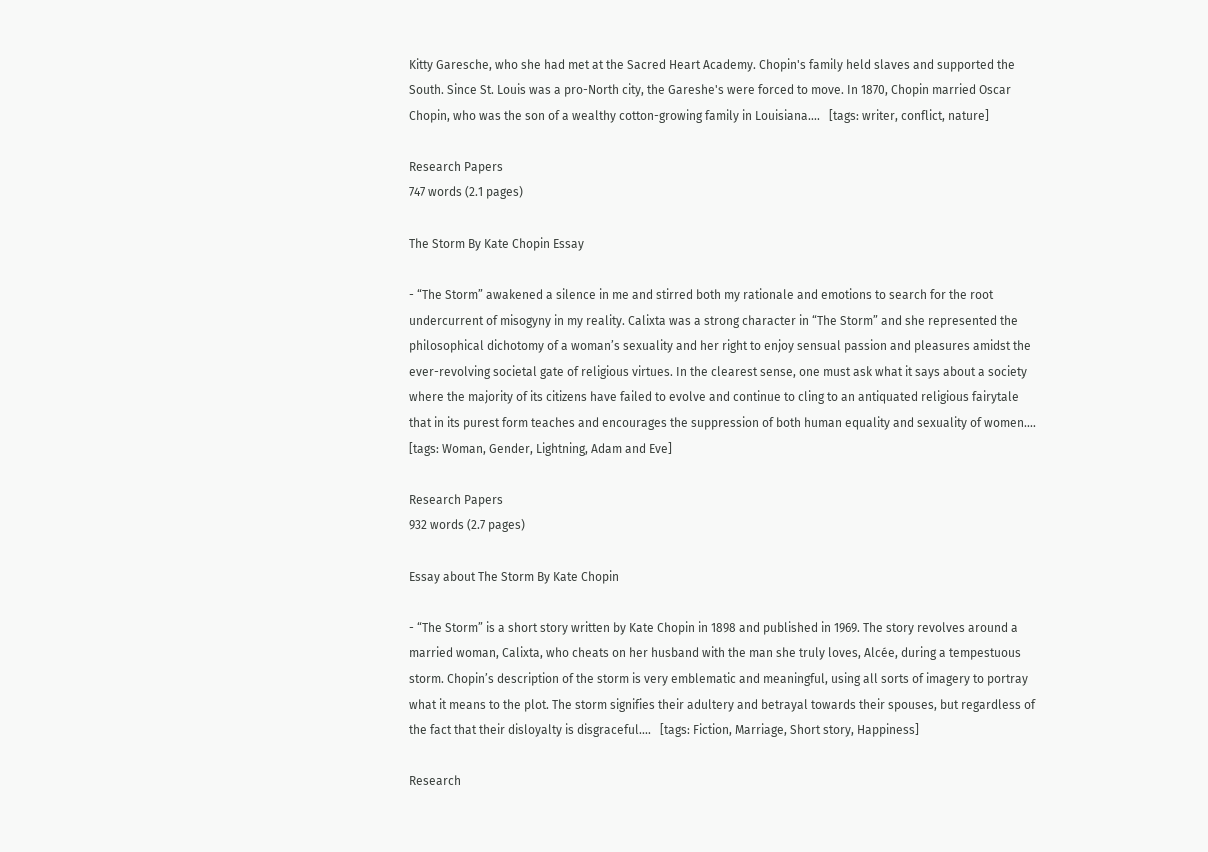Kitty Garesche, who she had met at the Sacred Heart Academy. Chopin's family held slaves and supported the South. Since St. Louis was a pro-North city, the Gareshe's were forced to move. In 1870, Chopin married Oscar Chopin, who was the son of a wealthy cotton-growing family in Louisiana....   [tags: writer, conflict, nature]

Research Papers
747 words (2.1 pages)

The Storm By Kate Chopin Essay

- “The Storm” awakened a silence in me and stirred both my rationale and emotions to search for the root undercurrent of misogyny in my reality. Calixta was a strong character in “The Storm” and she represented the philosophical dichotomy of a woman’s sexuality and her right to enjoy sensual passion and pleasures amidst the ever-revolving societal gate of religious virtues. In the clearest sense, one must ask what it says about a society where the majority of its citizens have failed to evolve and continue to cling to an antiquated religious fairytale that in its purest form teaches and encourages the suppression of both human equality and sexuality of women....   [tags: Woman, Gender, Lightning, Adam and Eve]

Research Papers
932 words (2.7 pages)

Essay about The Storm By Kate Chopin

- “The Storm” is a short story written by Kate Chopin in 1898 and published in 1969. The story revolves around a married woman, Calixta, who cheats on her husband with the man she truly loves, Alcée, during a tempestuous storm. Chopin’s description of the storm is very emblematic and meaningful, using all sorts of imagery to portray what it means to the plot. The storm signifies their adultery and betrayal towards their spouses, but regardless of the fact that their disloyalty is disgraceful....   [tags: Fiction, Marriage, Short story, Happiness]

Research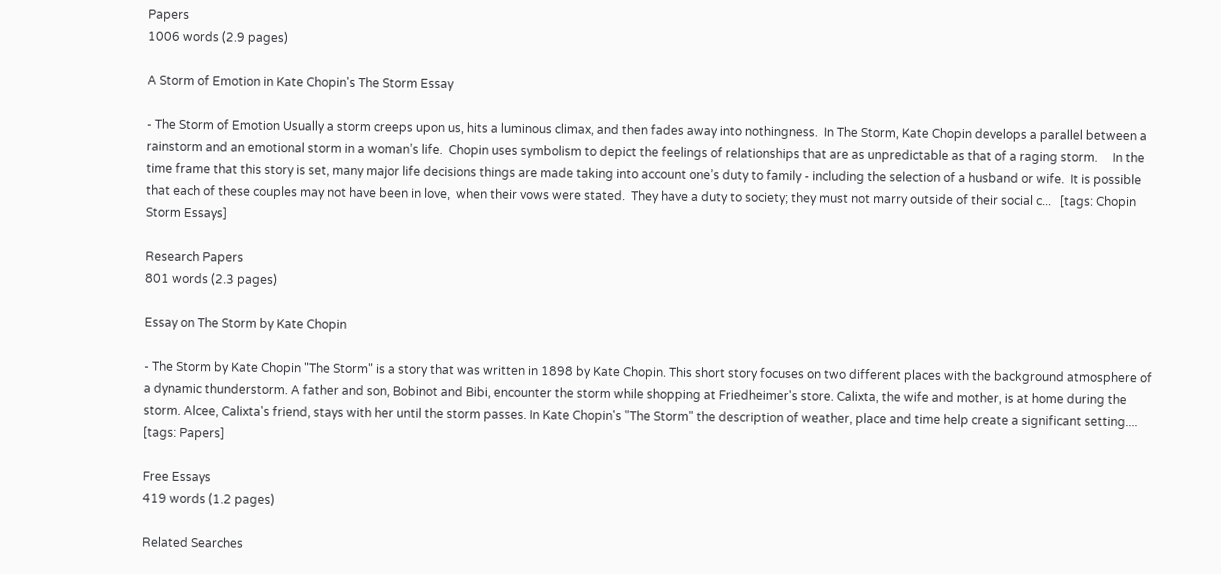Papers
1006 words (2.9 pages)

A Storm of Emotion in Kate Chopin's The Storm Essay

- The Storm of Emotion Usually a storm creeps upon us, hits a luminous climax, and then fades away into nothingness.  In The Storm, Kate Chopin develops a parallel between a rainstorm and an emotional storm in a woman’s life.  Chopin uses symbolism to depict the feelings of relationships that are as unpredictable as that of a raging storm.     In the time frame that this story is set, many major life decisions things are made taking into account one’s duty to family - including the selection of a husband or wife.  It is possible that each of these couples may not have been in love,  when their vows were stated.  They have a duty to society; they must not marry outside of their social c...   [tags: Chopin Storm Essays]

Research Papers
801 words (2.3 pages)

Essay on The Storm by Kate Chopin

- The Storm by Kate Chopin "The Storm" is a story that was written in 1898 by Kate Chopin. This short story focuses on two different places with the background atmosphere of a dynamic thunderstorm. A father and son, Bobinot and Bibi, encounter the storm while shopping at Friedheimer's store. Calixta, the wife and mother, is at home during the storm. Alcee, Calixta's friend, stays with her until the storm passes. In Kate Chopin's "The Storm" the description of weather, place and time help create a significant setting....   [tags: Papers]

Free Essays
419 words (1.2 pages)

Related Searches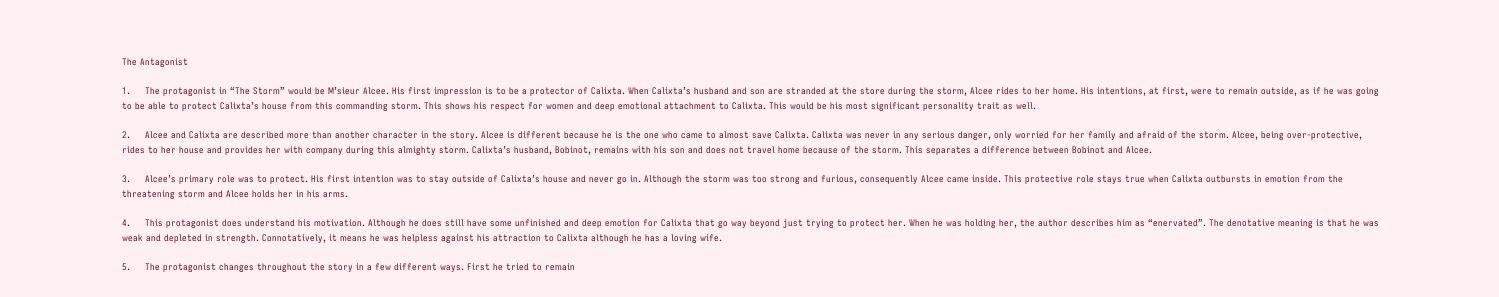The Antagonist

1.     The protagonist in “The Storm” would be M’sieur Alcee. His first impression is to be a protector of Calixta. When Calixta’s husband and son are stranded at the store during the storm, Alcee rides to her home. His intentions, at first, were to remain outside, as if he was going to be able to protect Calixta’s house from this commanding storm. This shows his respect for women and deep emotional attachment to Calixta. This would be his most significant personality trait as well.

2.     Alcee and Calixta are described more than another character in the story. Alcee is different because he is the one who came to almost save Calixta. Calixta was never in any serious danger, only worried for her family and afraid of the storm. Alcee, being over-protective, rides to her house and provides her with company during this almighty storm. Calixta’s husband, Bobinot, remains with his son and does not travel home because of the storm. This separates a difference between Bobinot and Alcee.

3.     Alcee’s primary role was to protect. His first intention was to stay outside of Calixta’s house and never go in. Although the storm was too strong and furious, consequently Alcee came inside. This protective role stays true when Calixta outbursts in emotion from the threatening storm and Alcee holds her in his arms.

4.     This protagonist does understand his motivation. Although he does still have some unfinished and deep emotion for Calixta that go way beyond just trying to protect her. When he was holding her, the author describes him as “enervated”. The denotative meaning is that he was weak and depleted in strength. Connotatively, it means he was helpless against his attraction to Calixta although he has a loving wife.

5.     The protagonist changes throughout the story in a few different ways. First he tried to remain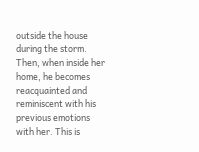outside the house during the storm. Then, when inside her home, he becomes reacquainted and reminiscent with his previous emotions with her. This is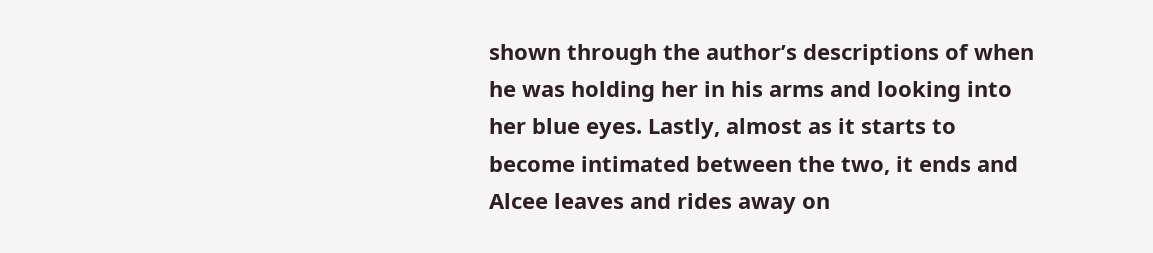shown through the author’s descriptions of when he was holding her in his arms and looking into her blue eyes. Lastly, almost as it starts to become intimated between the two, it ends and Alcee leaves and rides away on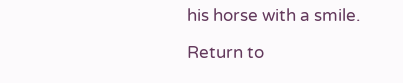his horse with a smile.

Return to